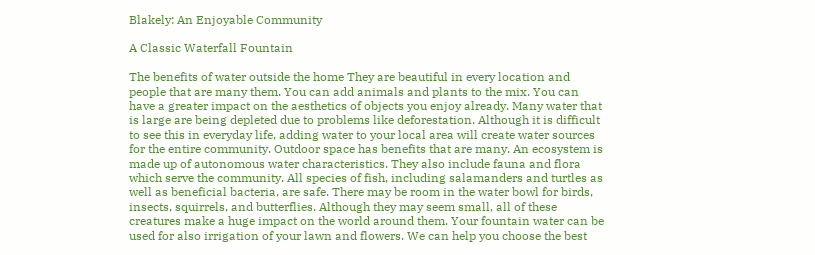Blakely: An Enjoyable Community

A Classic Waterfall Fountain

The benefits of water outside the home They are beautiful in every location and people that are many them. You can add animals and plants to the mix. You can have a greater impact on the aesthetics of objects you enjoy already. Many water that is large are being depleted due to problems like deforestation. Although it is difficult to see this in everyday life, adding water to your local area will create water sources for the entire community. Outdoor space has benefits that are many. An ecosystem is made up of autonomous water characteristics. They also include fauna and flora which serve the community. All species of fish, including salamanders and turtles as well as beneficial bacteria, are safe. There may be room in the water bowl for birds, insects, squirrels, and butterflies. Although they may seem small, all of these creatures make a huge impact on the world around them. Your fountain water can be used for also irrigation of your lawn and flowers. We can help you choose the best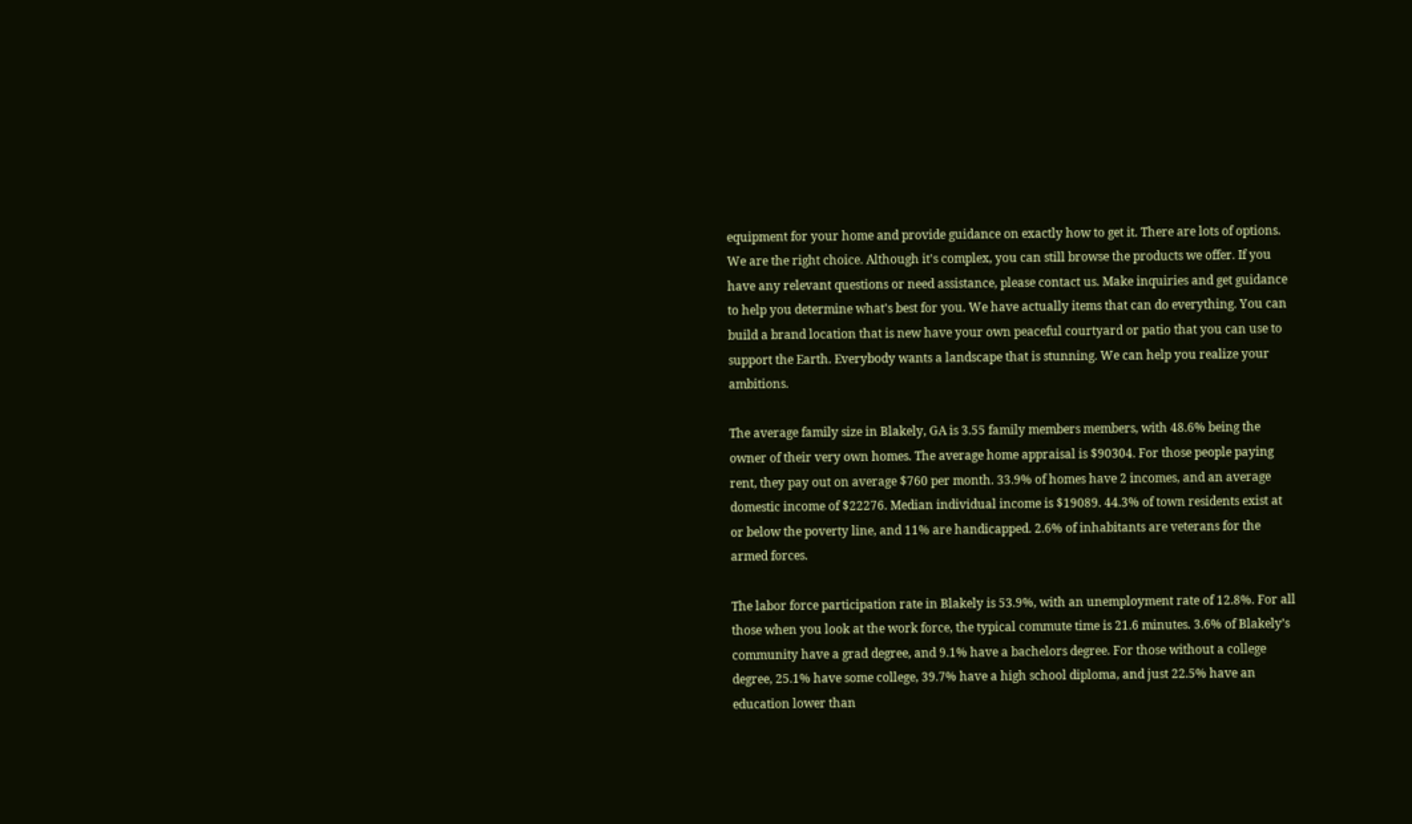equipment for your home and provide guidance on exactly how to get it. There are lots of options. We are the right choice. Although it's complex, you can still browse the products we offer. If you have any relevant questions or need assistance, please contact us. Make inquiries and get guidance to help you determine what's best for you. We have actually items that can do everything. You can build a brand location that is new have your own peaceful courtyard or patio that you can use to support the Earth. Everybody wants a landscape that is stunning. We can help you realize your ambitions.

The average family size in Blakely, GA is 3.55 family members members, with 48.6% being the owner of their very own homes. The average home appraisal is $90304. For those people paying rent, they pay out on average $760 per month. 33.9% of homes have 2 incomes, and an average domestic income of $22276. Median individual income is $19089. 44.3% of town residents exist at or below the poverty line, and 11% are handicapped. 2.6% of inhabitants are veterans for the armed forces.

The labor force participation rate in Blakely is 53.9%, with an unemployment rate of 12.8%. For all those when you look at the work force, the typical commute time is 21.6 minutes. 3.6% of Blakely’s community have a grad degree, and 9.1% have a bachelors degree. For those without a college degree, 25.1% have some college, 39.7% have a high school diploma, and just 22.5% have an education lower than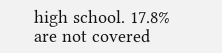high school. 17.8% are not covered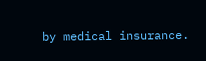by medical insurance.